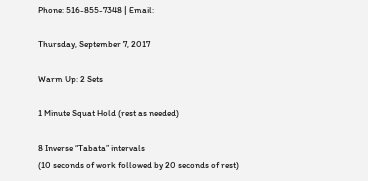Phone: 516-855-7348 | Email:

Thursday, September 7, 2017

Warm Up: 2 Sets

1 Minute Squat Hold (rest as needed)

8 Inverse “Tabata” intervals
(10 seconds of work followed by 20 seconds of rest)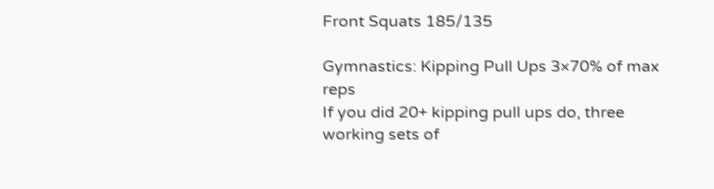Front Squats 185/135

Gymnastics: Kipping Pull Ups 3×70% of max reps
If you did 20+ kipping pull ups do, three working sets of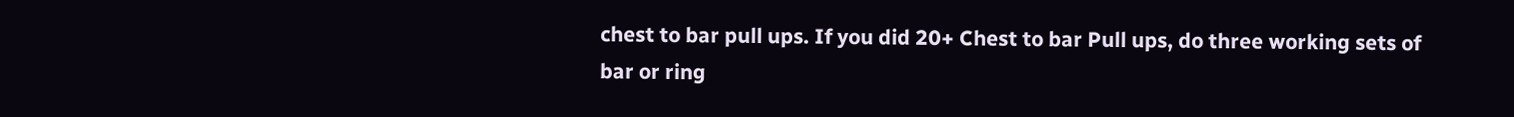chest to bar pull ups. If you did 20+ Chest to bar Pull ups, do three working sets of bar or ring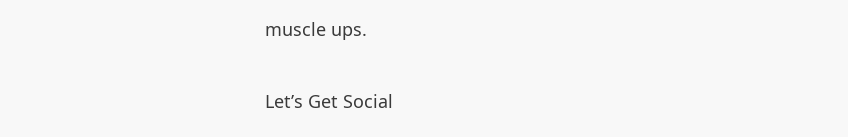muscle ups.

Let’s Get Social